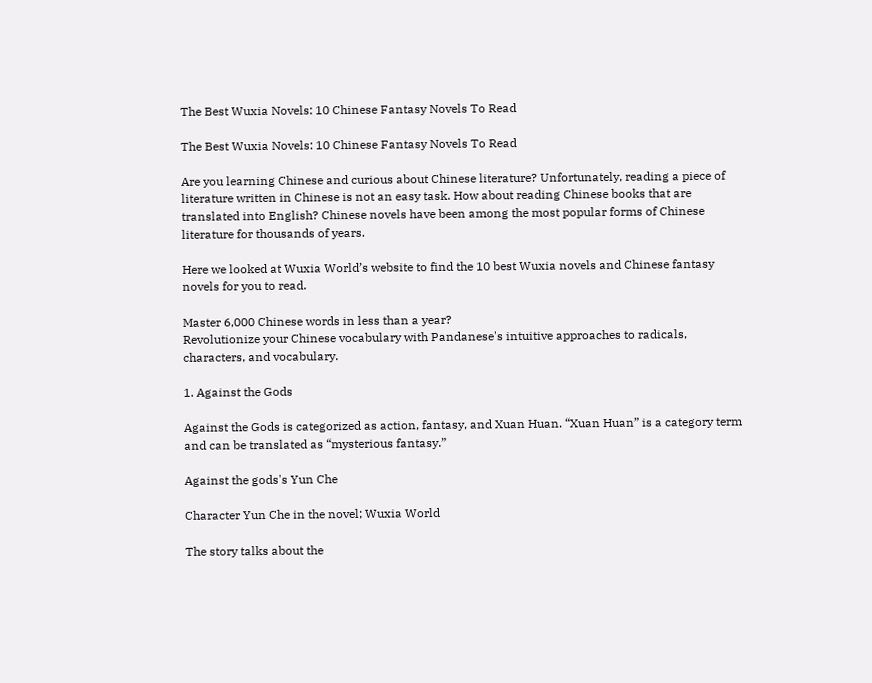The Best Wuxia Novels: 10 Chinese Fantasy Novels To Read

The Best Wuxia Novels: 10 Chinese Fantasy Novels To Read

Are you learning Chinese and curious about Chinese literature? Unfortunately, reading a piece of literature written in Chinese is not an easy task. How about reading Chinese books that are translated into English? Chinese novels have been among the most popular forms of Chinese literature for thousands of years.

Here we looked at Wuxia World’s website to find the 10 best Wuxia novels and Chinese fantasy novels for you to read.

Master 6,000 Chinese words in less than a year?
Revolutionize your Chinese vocabulary with Pandanese's intuitive approaches to radicals, characters, and vocabulary.

1. Against the Gods

Against the Gods is categorized as action, fantasy, and Xuan Huan. “Xuan Huan” is a category term and can be translated as “mysterious fantasy.”

Against the gods's Yun Che

Character Yun Che in the novel; Wuxia World

The story talks about the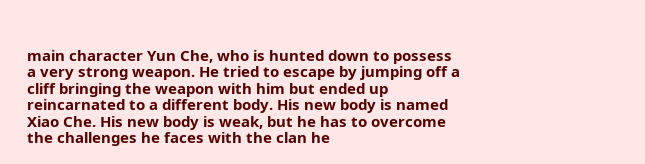main character Yun Che, who is hunted down to possess a very strong weapon. He tried to escape by jumping off a cliff bringing the weapon with him but ended up reincarnated to a different body. His new body is named Xiao Che. His new body is weak, but he has to overcome the challenges he faces with the clan he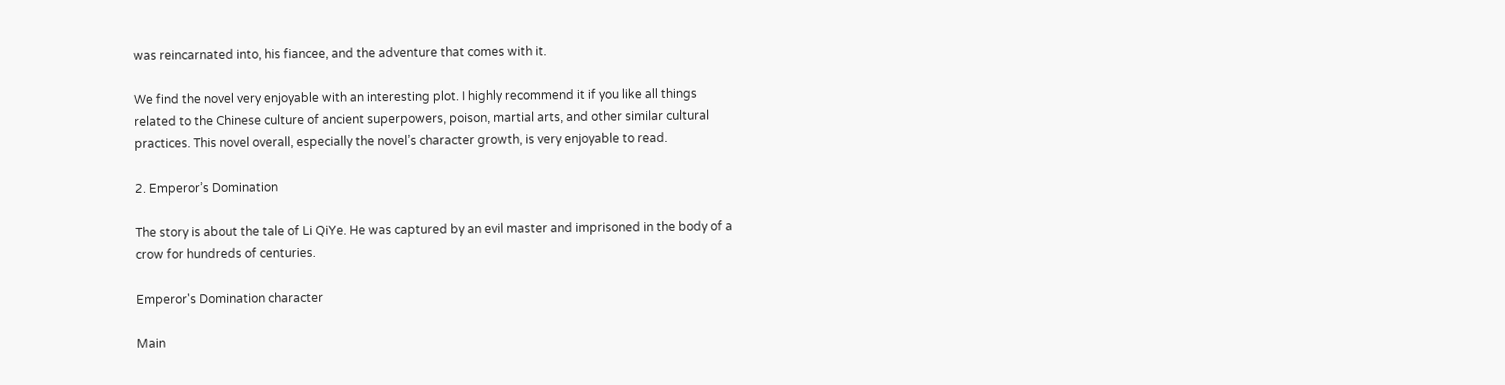was reincarnated into, his fiancee, and the adventure that comes with it.

We find the novel very enjoyable with an interesting plot. I highly recommend it if you like all things related to the Chinese culture of ancient superpowers, poison, martial arts, and other similar cultural practices. This novel overall, especially the novel’s character growth, is very enjoyable to read.

2. Emperor’s Domination

The story is about the tale of Li QiYe. He was captured by an evil master and imprisoned in the body of a crow for hundreds of centuries.

Emperor's Domination character

Main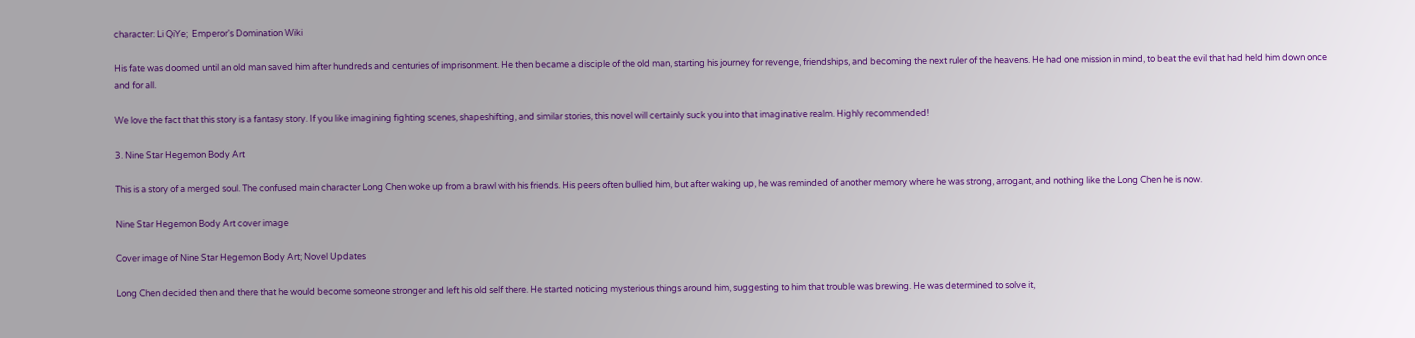character: Li QiYe;  Emperor's Domination Wiki

His fate was doomed until an old man saved him after hundreds and centuries of imprisonment. He then became a disciple of the old man, starting his journey for revenge, friendships, and becoming the next ruler of the heavens. He had one mission in mind, to beat the evil that had held him down once and for all.

We love the fact that this story is a fantasy story. If you like imagining fighting scenes, shapeshifting, and similar stories, this novel will certainly suck you into that imaginative realm. Highly recommended!

3. Nine Star Hegemon Body Art

This is a story of a merged soul. The confused main character Long Chen woke up from a brawl with his friends. His peers often bullied him, but after waking up, he was reminded of another memory where he was strong, arrogant, and nothing like the Long Chen he is now.

Nine Star Hegemon Body Art cover image

Cover image of Nine Star Hegemon Body Art; Novel Updates

Long Chen decided then and there that he would become someone stronger and left his old self there. He started noticing mysterious things around him, suggesting to him that trouble was brewing. He was determined to solve it,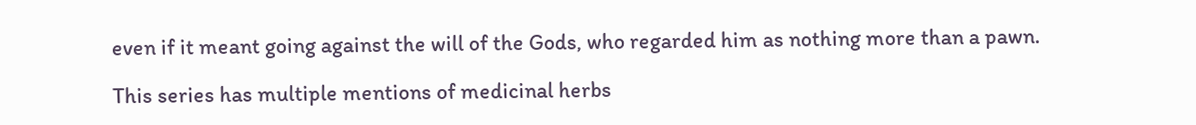even if it meant going against the will of the Gods, who regarded him as nothing more than a pawn.

This series has multiple mentions of medicinal herbs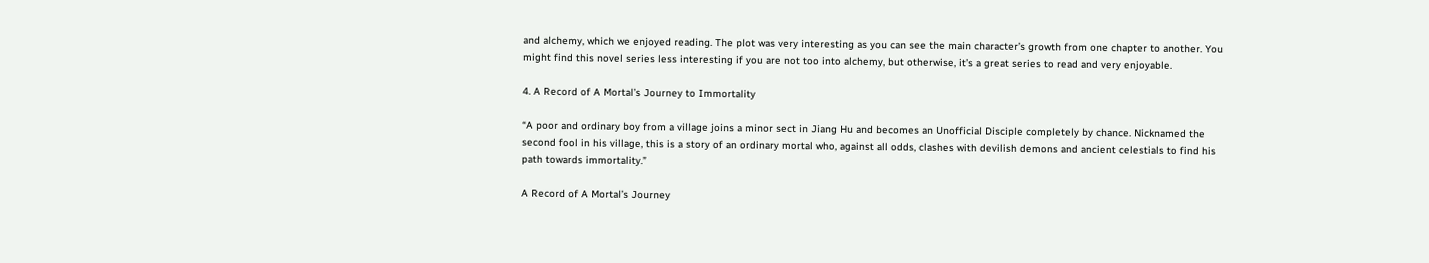and alchemy, which we enjoyed reading. The plot was very interesting as you can see the main character’s growth from one chapter to another. You might find this novel series less interesting if you are not too into alchemy, but otherwise, it’s a great series to read and very enjoyable.

4. A Record of A Mortal’s Journey to Immortality

“A poor and ordinary boy from a village joins a minor sect in Jiang Hu and becomes an Unofficial Disciple completely by chance. Nicknamed the second fool in his village, this is a story of an ordinary mortal who, against all odds, clashes with devilish demons and ancient celestials to find his path towards immortality.”

A Record of A Mortal’s Journey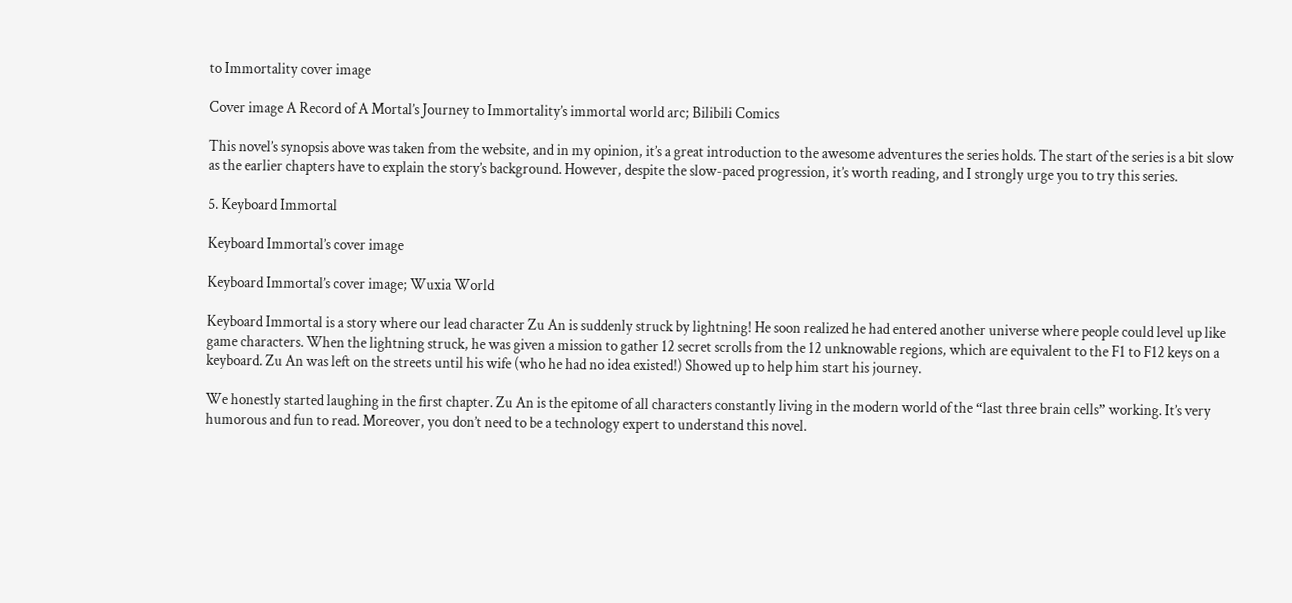to Immortality cover image

Cover image A Record of A Mortal’s Journey to Immortality’s immortal world arc; Bilibili Comics

This novel’s synopsis above was taken from the website, and in my opinion, it’s a great introduction to the awesome adventures the series holds. The start of the series is a bit slow as the earlier chapters have to explain the story’s background. However, despite the slow-paced progression, it’s worth reading, and I strongly urge you to try this series.

5. Keyboard Immortal

Keyboard Immortal’s cover image

Keyboard Immortal’s cover image; Wuxia World

Keyboard Immortal is a story where our lead character Zu An is suddenly struck by lightning! He soon realized he had entered another universe where people could level up like game characters. When the lightning struck, he was given a mission to gather 12 secret scrolls from the 12 unknowable regions, which are equivalent to the F1 to F12 keys on a keyboard. Zu An was left on the streets until his wife (who he had no idea existed!) Showed up to help him start his journey.

We honestly started laughing in the first chapter. Zu An is the epitome of all characters constantly living in the modern world of the “last three brain cells” working. It’s very humorous and fun to read. Moreover, you don’t need to be a technology expert to understand this novel.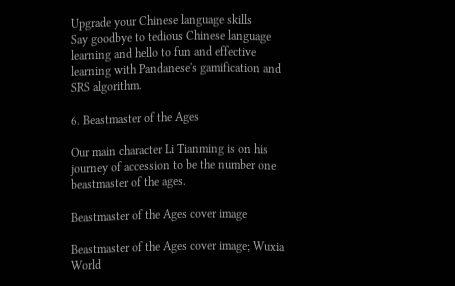Upgrade your Chinese language skills
Say goodbye to tedious Chinese language learning and hello to fun and effective learning with Pandanese's gamification and SRS algorithm.

6. Beastmaster of the Ages

Our main character Li Tianming is on his journey of accession to be the number one beastmaster of the ages.

Beastmaster of the Ages cover image

Beastmaster of the Ages cover image; Wuxia World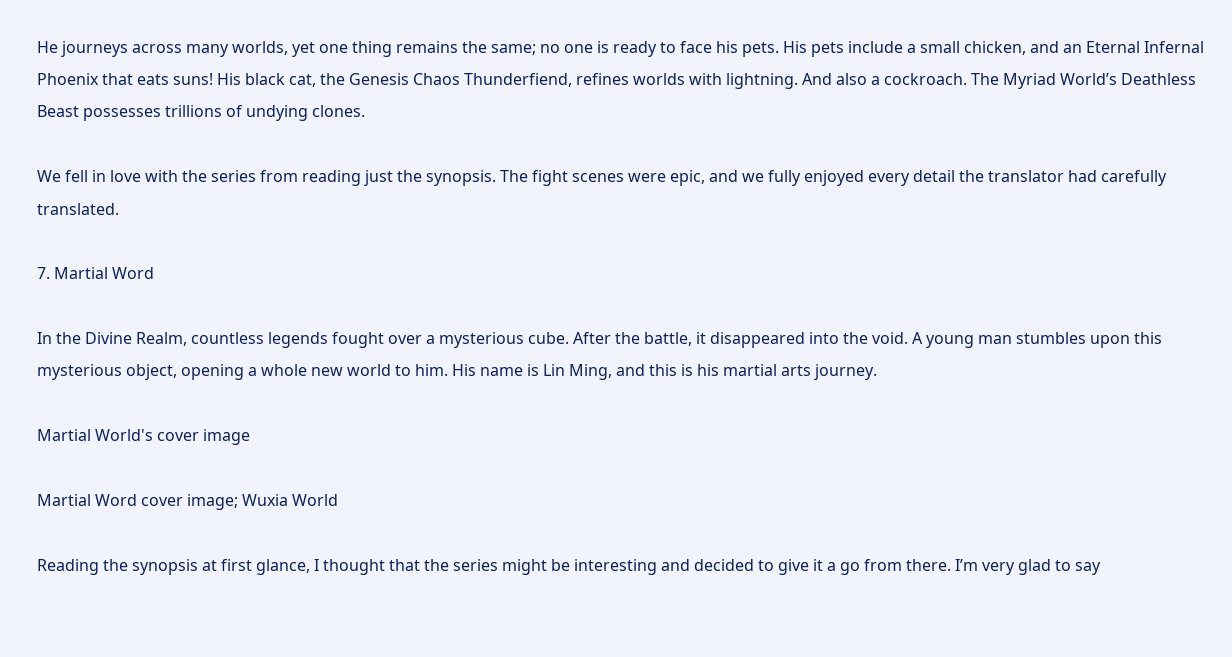He journeys across many worlds, yet one thing remains the same; no one is ready to face his pets. His pets include a small chicken, and an Eternal Infernal Phoenix that eats suns! His black cat, the Genesis Chaos Thunderfiend, refines worlds with lightning. And also a cockroach. The Myriad World’s Deathless Beast possesses trillions of undying clones.

We fell in love with the series from reading just the synopsis. The fight scenes were epic, and we fully enjoyed every detail the translator had carefully translated.

7. Martial Word

In the Divine Realm, countless legends fought over a mysterious cube. After the battle, it disappeared into the void. A young man stumbles upon this mysterious object, opening a whole new world to him. His name is Lin Ming, and this is his martial arts journey.

Martial World's cover image

Martial Word cover image; Wuxia World

Reading the synopsis at first glance, I thought that the series might be interesting and decided to give it a go from there. I’m very glad to say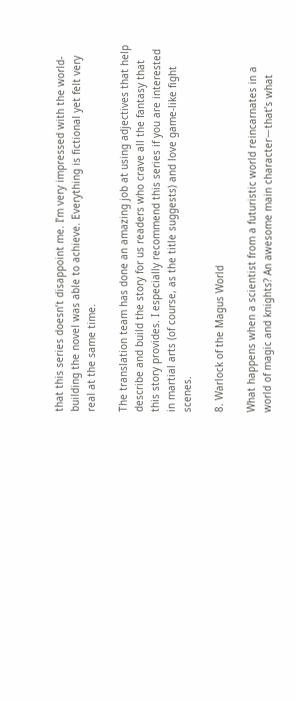that this series doesn’t disappoint me. I’m very impressed with the world-building the novel was able to achieve. Everything is fictional yet felt very real at the same time.

The translation team has done an amazing job at using adjectives that help describe and build the story for us readers who crave all the fantasy that this story provides. I especially recommend this series if you are interested in martial arts (of course, as the title suggests) and love game-like fight scenes.

8. Warlock of the Magus World

What happens when a scientist from a futuristic world reincarnates in a world of magic and knights? An awesome main characterーthat’s what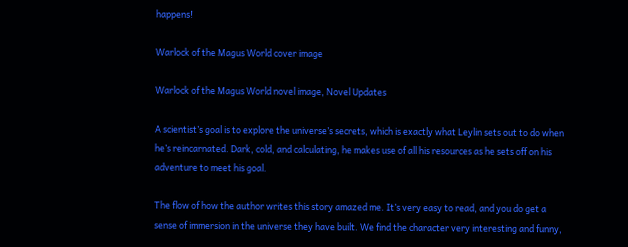happens!

Warlock of the Magus World cover image

Warlock of the Magus World novel image, Novel Updates

A scientist’s goal is to explore the universe’s secrets, which is exactly what Leylin sets out to do when he’s reincarnated. Dark, cold, and calculating, he makes use of all his resources as he sets off on his adventure to meet his goal.

The flow of how the author writes this story amazed me. It’s very easy to read, and you do get a sense of immersion in the universe they have built. We find the character very interesting and funny,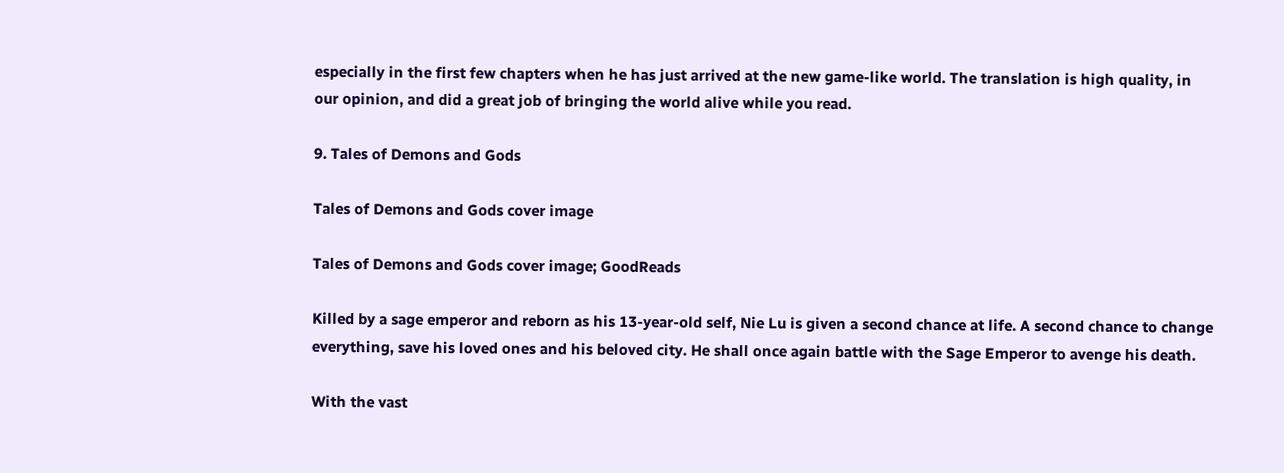especially in the first few chapters when he has just arrived at the new game-like world. The translation is high quality, in our opinion, and did a great job of bringing the world alive while you read.

9. Tales of Demons and Gods

Tales of Demons and Gods cover image

Tales of Demons and Gods cover image; GoodReads

Killed by a sage emperor and reborn as his 13-year-old self, Nie Lu is given a second chance at life. A second chance to change everything, save his loved ones and his beloved city. He shall once again battle with the Sage Emperor to avenge his death.

With the vast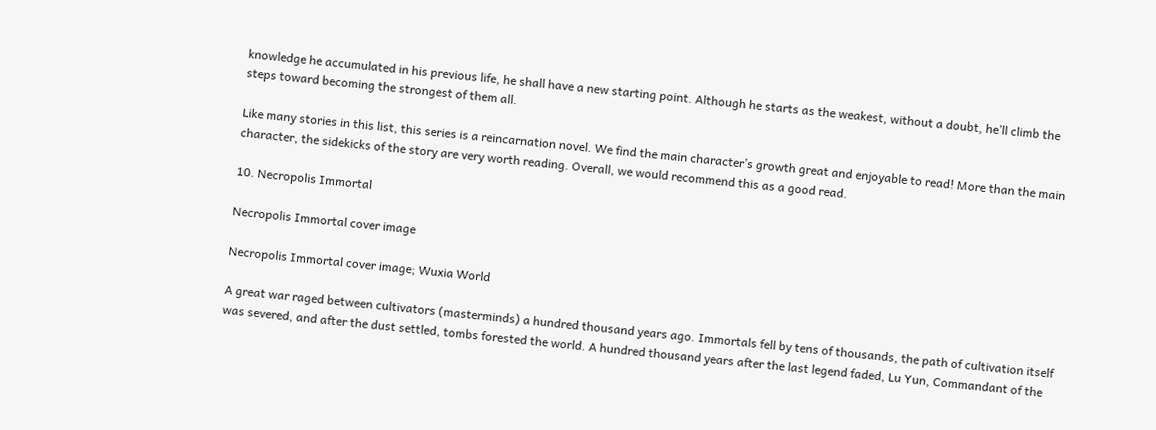knowledge he accumulated in his previous life, he shall have a new starting point. Although he starts as the weakest, without a doubt, he’ll climb the steps toward becoming the strongest of them all.

Like many stories in this list, this series is a reincarnation novel. We find the main character’s growth great and enjoyable to read! More than the main character, the sidekicks of the story are very worth reading. Overall, we would recommend this as a good read.

10. Necropolis Immortal

Necropolis Immortal cover image

Necropolis Immortal cover image; Wuxia World

A great war raged between cultivators (masterminds) a hundred thousand years ago. Immortals fell by tens of thousands, the path of cultivation itself was severed, and after the dust settled, tombs forested the world. A hundred thousand years after the last legend faded, Lu Yun, Commandant of the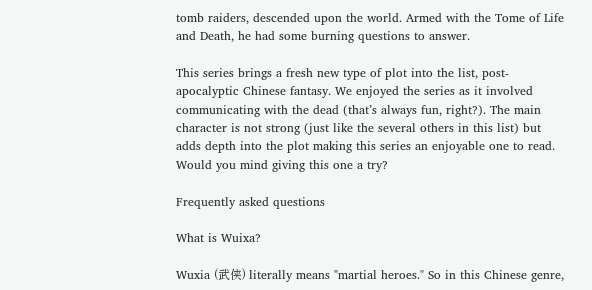tomb raiders, descended upon the world. Armed with the Tome of Life and Death, he had some burning questions to answer.

This series brings a fresh new type of plot into the list, post-apocalyptic Chinese fantasy. We enjoyed the series as it involved communicating with the dead (that’s always fun, right?). The main character is not strong (just like the several others in this list) but adds depth into the plot making this series an enjoyable one to read. Would you mind giving this one a try?

Frequently asked questions

What is Wuixa?

Wuxia (武侠) literally means "martial heroes." So in this Chinese genre,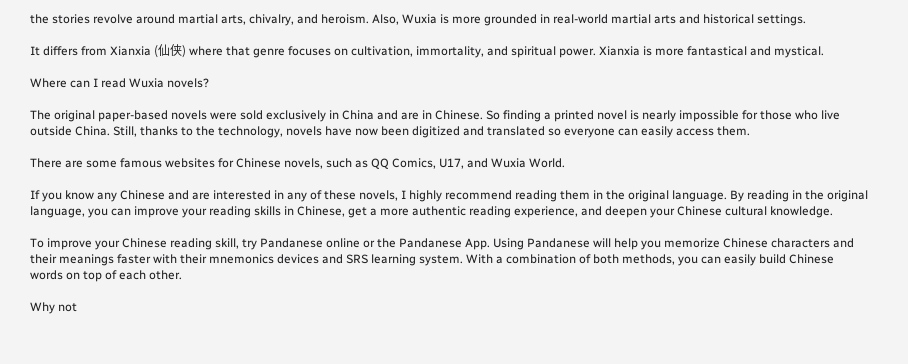the stories revolve around martial arts, chivalry, and heroism. Also, Wuxia is more grounded in real-world martial arts and historical settings.

It differs from Xianxia (仙侠) where that genre focuses on cultivation, immortality, and spiritual power. Xianxia is more fantastical and mystical.

Where can I read Wuxia novels?

The original paper-based novels were sold exclusively in China and are in Chinese. So finding a printed novel is nearly impossible for those who live outside China. Still, thanks to the technology, novels have now been digitized and translated so everyone can easily access them.

There are some famous websites for Chinese novels, such as QQ Comics, U17, and Wuxia World.

If you know any Chinese and are interested in any of these novels, I highly recommend reading them in the original language. By reading in the original language, you can improve your reading skills in Chinese, get a more authentic reading experience, and deepen your Chinese cultural knowledge.

To improve your Chinese reading skill, try Pandanese online or the Pandanese App. Using Pandanese will help you memorize Chinese characters and their meanings faster with their mnemonics devices and SRS learning system. With a combination of both methods, you can easily build Chinese words on top of each other.

Why not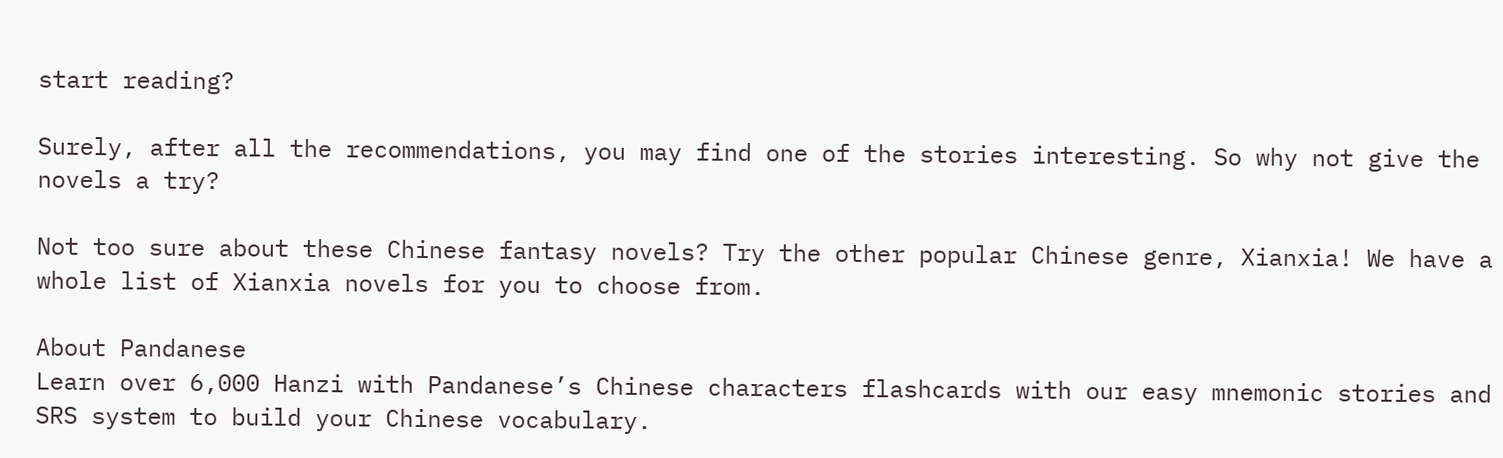start reading?

Surely, after all the recommendations, you may find one of the stories interesting. So why not give the novels a try?

Not too sure about these Chinese fantasy novels? Try the other popular Chinese genre, Xianxia! We have a whole list of Xianxia novels for you to choose from.

About Pandanese
Learn over 6,000 Hanzi with Pandanese’s Chinese characters flashcards with our easy mnemonic stories and SRS system to build your Chinese vocabulary.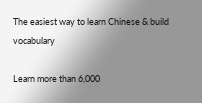The easiest way to learn Chinese & build vocabulary

Learn more than 6,000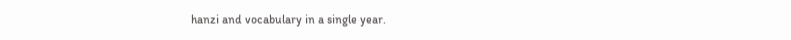hanzi and vocabulary in a single year.